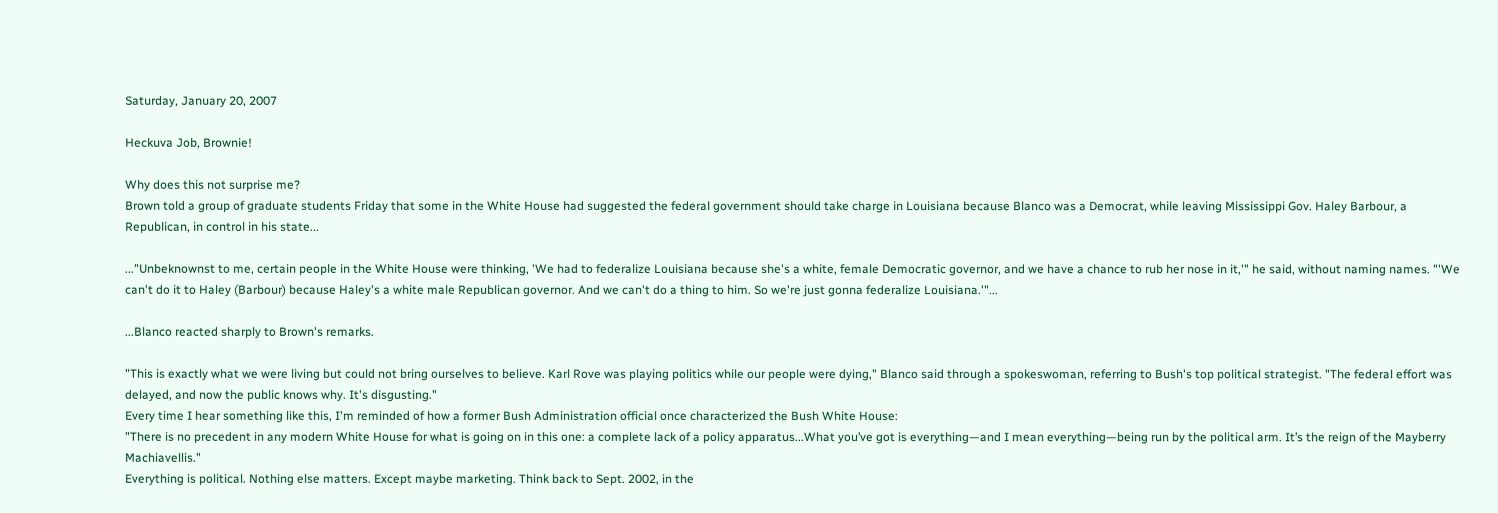Saturday, January 20, 2007

Heckuva Job, Brownie!

Why does this not surprise me?
Brown told a group of graduate students Friday that some in the White House had suggested the federal government should take charge in Louisiana because Blanco was a Democrat, while leaving Mississippi Gov. Haley Barbour, a Republican, in control in his state...

..."Unbeknownst to me, certain people in the White House were thinking, 'We had to federalize Louisiana because she's a white, female Democratic governor, and we have a chance to rub her nose in it,'" he said, without naming names. "'We can't do it to Haley (Barbour) because Haley's a white male Republican governor. And we can't do a thing to him. So we're just gonna federalize Louisiana.'"...

...Blanco reacted sharply to Brown's remarks.

"This is exactly what we were living but could not bring ourselves to believe. Karl Rove was playing politics while our people were dying," Blanco said through a spokeswoman, referring to Bush's top political strategist. "The federal effort was delayed, and now the public knows why. It's disgusting."
Every time I hear something like this, I'm reminded of how a former Bush Administration official once characterized the Bush White House:
"There is no precedent in any modern White House for what is going on in this one: a complete lack of a policy apparatus...What you’ve got is everything—and I mean everything—being run by the political arm. It’s the reign of the Mayberry Machiavellis."
Everything is political. Nothing else matters. Except maybe marketing. Think back to Sept. 2002, in the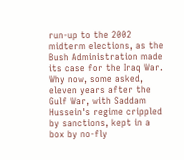run-up to the 2002 midterm elections, as the Bush Administration made its case for the Iraq War. Why now, some asked, eleven years after the Gulf War, with Saddam Hussein's regime crippled by sanctions, kept in a box by no-fly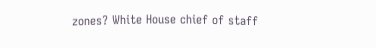zones? White House chief of staff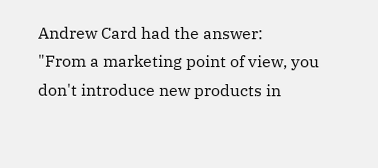Andrew Card had the answer:
"From a marketing point of view, you don't introduce new products in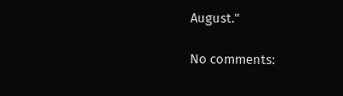August."

No comments: